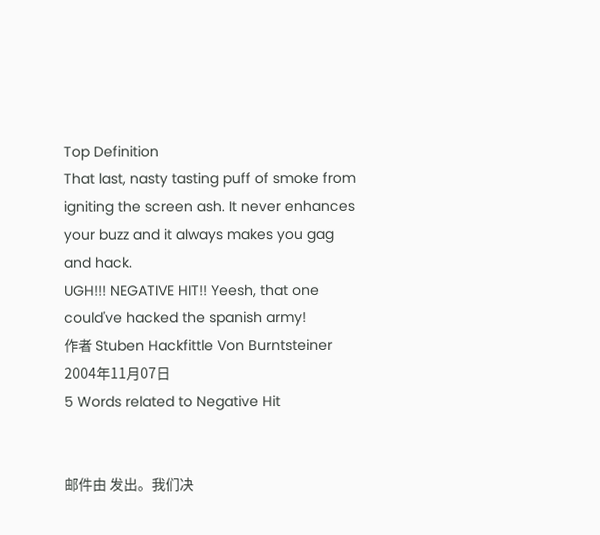Top Definition
That last, nasty tasting puff of smoke from igniting the screen ash. It never enhances your buzz and it always makes you gag and hack.
UGH!!! NEGATIVE HIT!! Yeesh, that one could've hacked the spanish army!
作者 Stuben Hackfittle Von Burntsteiner 2004年11月07日
5 Words related to Negative Hit


邮件由 发出。我们决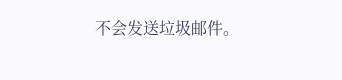不会发送垃圾邮件。